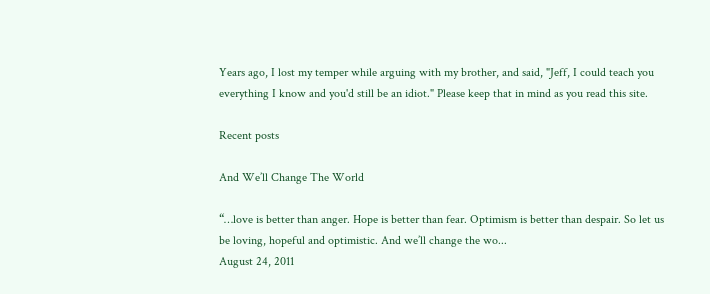Years ago, I lost my temper while arguing with my brother, and said, "Jeff, I could teach you everything I know and you'd still be an idiot." Please keep that in mind as you read this site.

Recent posts

And We’ll Change The World

“…love is better than anger. Hope is better than fear. Optimism is better than despair. So let us be loving, hopeful and optimistic. And we’ll change the wo...
August 24, 2011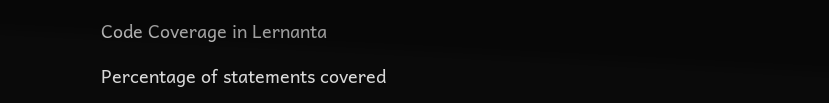Code Coverage in Lernanta

Percentage of statements covered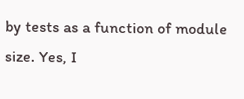by tests as a function of module size. Yes, I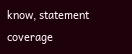know, statement coverage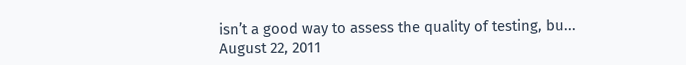isn’t a good way to assess the quality of testing, bu...
August 22, 2011